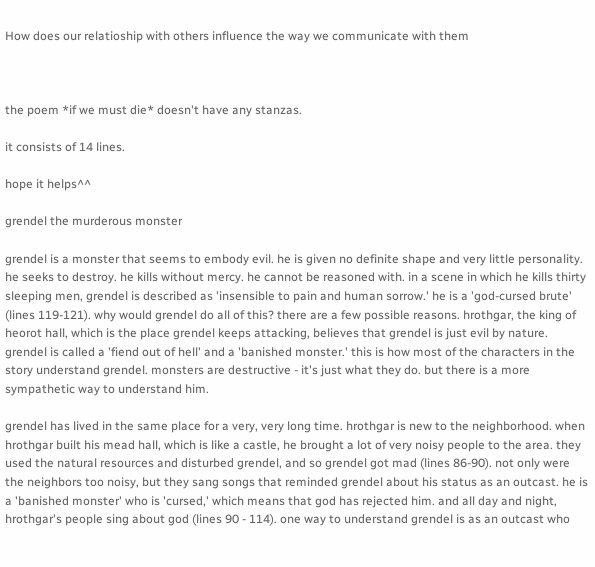How does our relatioship with others influence the way we communicate with them



the poem *if we must die* doesn't have any stanzas.

it consists of 14 lines.

hope it helps^^

grendel the murderous monster

grendel is a monster that seems to embody evil. he is given no definite shape and very little personality. he seeks to destroy. he kills without mercy. he cannot be reasoned with. in a scene in which he kills thirty sleeping men, grendel is described as 'insensible to pain and human sorrow.' he is a 'god-cursed brute' (lines 119-121). why would grendel do all of this? there are a few possible reasons. hrothgar, the king of heorot hall, which is the place grendel keeps attacking, believes that grendel is just evil by nature. grendel is called a 'fiend out of hell' and a 'banished monster.' this is how most of the characters in the story understand grendel. monsters are destructive - it's just what they do. but there is a more sympathetic way to understand him.

grendel has lived in the same place for a very, very long time. hrothgar is new to the neighborhood. when hrothgar built his mead hall, which is like a castle, he brought a lot of very noisy people to the area. they used the natural resources and disturbed grendel, and so grendel got mad (lines 86-90). not only were the neighbors too noisy, but they sang songs that reminded grendel about his status as an outcast. he is a 'banished monster' who is 'cursed,' which means that god has rejected him. and all day and night, hrothgar's people sing about god (lines 90 - 114). one way to understand grendel is as an outcast who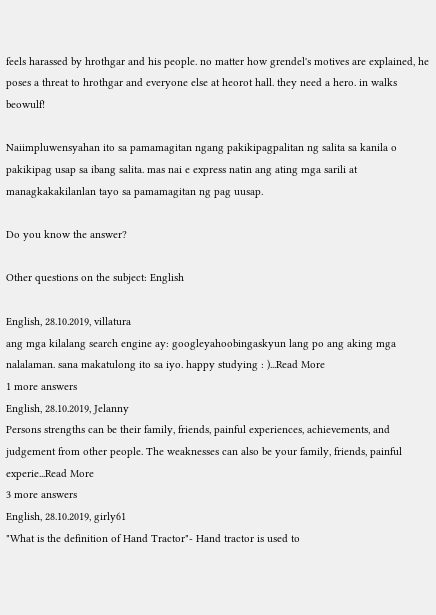feels harassed by hrothgar and his people. no matter how grendel's motives are explained, he poses a threat to hrothgar and everyone else at heorot hall. they need a hero. in walks beowulf!

Naiimpluwensyahan ito sa pamamagitan ngang pakikipagpalitan ng salita sa kanila o pakikipag usap sa ibang salita. mas nai e express natin ang ating mga sarili at managkakakilanlan tayo sa pamamagitan ng pag uusap.

Do you know the answer?

Other questions on the subject: English

English, 28.10.2019, villatura
ang mga kilalang search engine ay: googleyahoobingaskyun lang po ang aking mga nalalaman. sana makatulong ito sa iyo. happy studying : )...Read More
1 more answers
English, 28.10.2019, Jelanny
Persons strengths can be their family, friends, painful experiences, achievements, and judgement from other people. The weaknesses can also be your family, friends, painful experie...Read More
3 more answers
English, 28.10.2019, girly61
"What is the definition of Hand Tractor"- Hand tractor is used to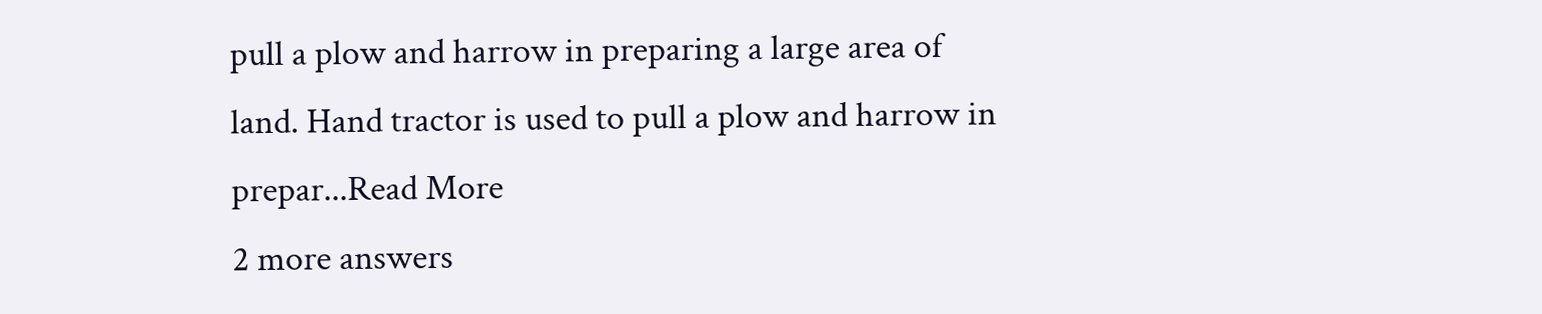pull a plow and harrow in preparing a large area of land. Hand tractor is used to pull a plow and harrow in prepar...Read More
2 more answers